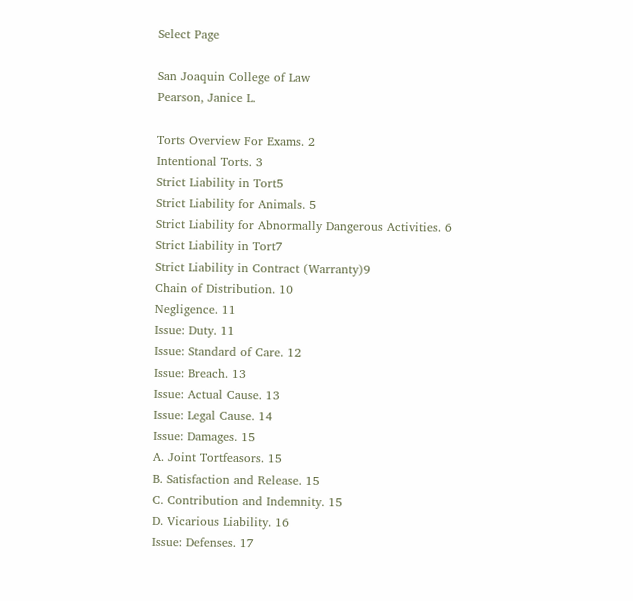Select Page

San Joaquin College of Law
Pearson, Janice L.

Torts Overview For Exams. 2
Intentional Torts. 3
Strict Liability in Tort5
Strict Liability for Animals. 5
Strict Liability for Abnormally Dangerous Activities. 6
Strict Liability in Tort7
Strict Liability in Contract (Warranty)9
Chain of Distribution. 10
Negligence. 11
Issue: Duty. 11
Issue: Standard of Care. 12
Issue: Breach. 13
Issue: Actual Cause. 13
Issue: Legal Cause. 14
Issue: Damages. 15
A. Joint Tortfeasors. 15
B. Satisfaction and Release. 15
C. Contribution and Indemnity. 15
D. Vicarious Liability. 16
Issue: Defenses. 17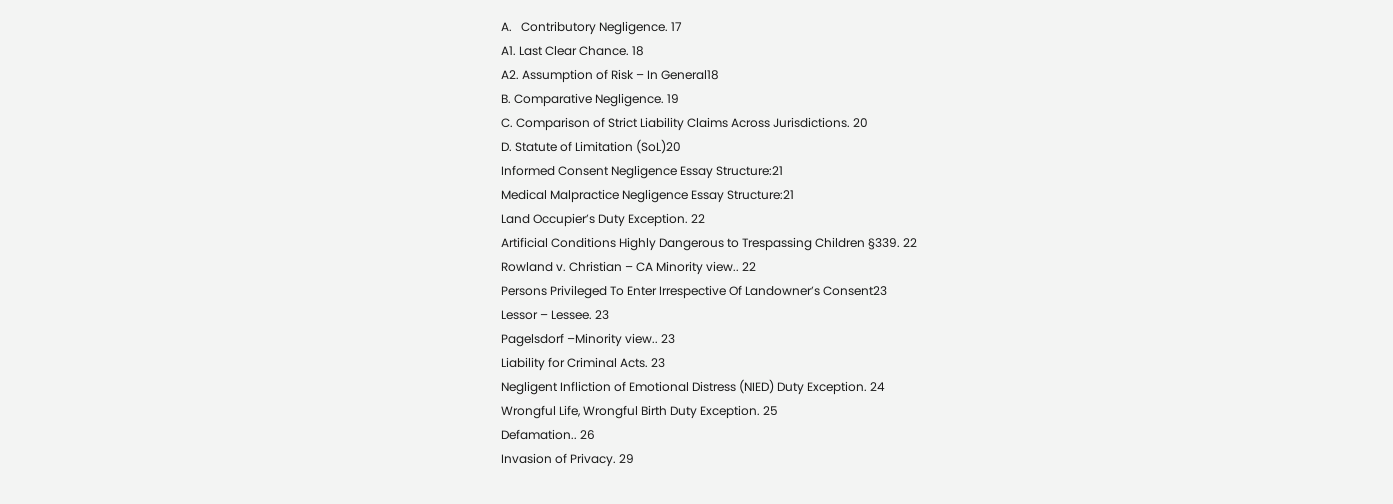A.   Contributory Negligence. 17
A1. Last Clear Chance. 18
A2. Assumption of Risk – In General18
B. Comparative Negligence. 19
C. Comparison of Strict Liability Claims Across Jurisdictions. 20
D. Statute of Limitation (SoL)20
Informed Consent Negligence Essay Structure:21
Medical Malpractice Negligence Essay Structure:21
Land Occupier’s Duty Exception. 22
Artificial Conditions Highly Dangerous to Trespassing Children §339. 22
Rowland v. Christian – CA Minority view.. 22
Persons Privileged To Enter Irrespective Of Landowner’s Consent23
Lessor – Lessee. 23
Pagelsdorf –Minority view.. 23
Liability for Criminal Acts. 23
Negligent Infliction of Emotional Distress (NIED) Duty Exception. 24
Wrongful Life, Wrongful Birth Duty Exception. 25
Defamation.. 26
Invasion of Privacy. 29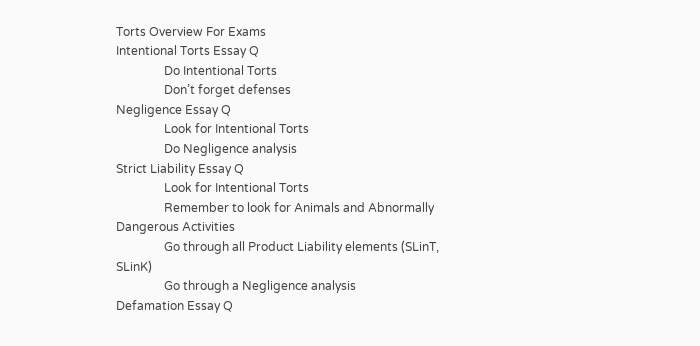Torts Overview For Exams
Intentional Torts Essay Q
                Do Intentional Torts
                Don’t forget defenses
Negligence Essay Q
                Look for Intentional Torts
                Do Negligence analysis
Strict Liability Essay Q
                Look for Intentional Torts
                Remember to look for Animals and Abnormally Dangerous Activities
                Go through all Product Liability elements (SLinT, SLinK)
                Go through a Negligence analysis
Defamation Essay Q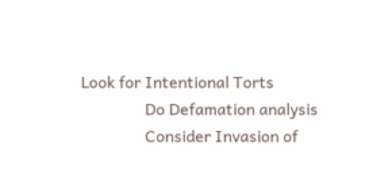Look for Intentional Torts
                Do Defamation analysis
                Consider Invasion of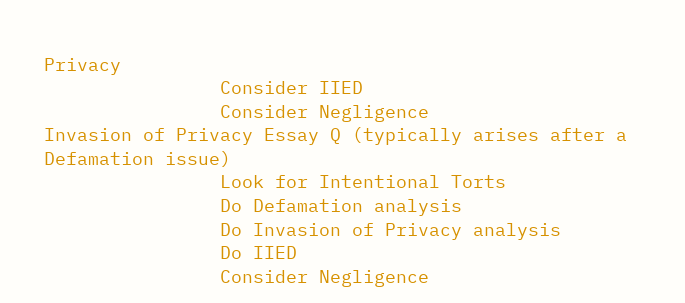Privacy
                Consider IIED
                Consider Negligence
Invasion of Privacy Essay Q (typically arises after a Defamation issue)
                Look for Intentional Torts
                Do Defamation analysis
                Do Invasion of Privacy analysis
                Do IIED
                Consider Negligence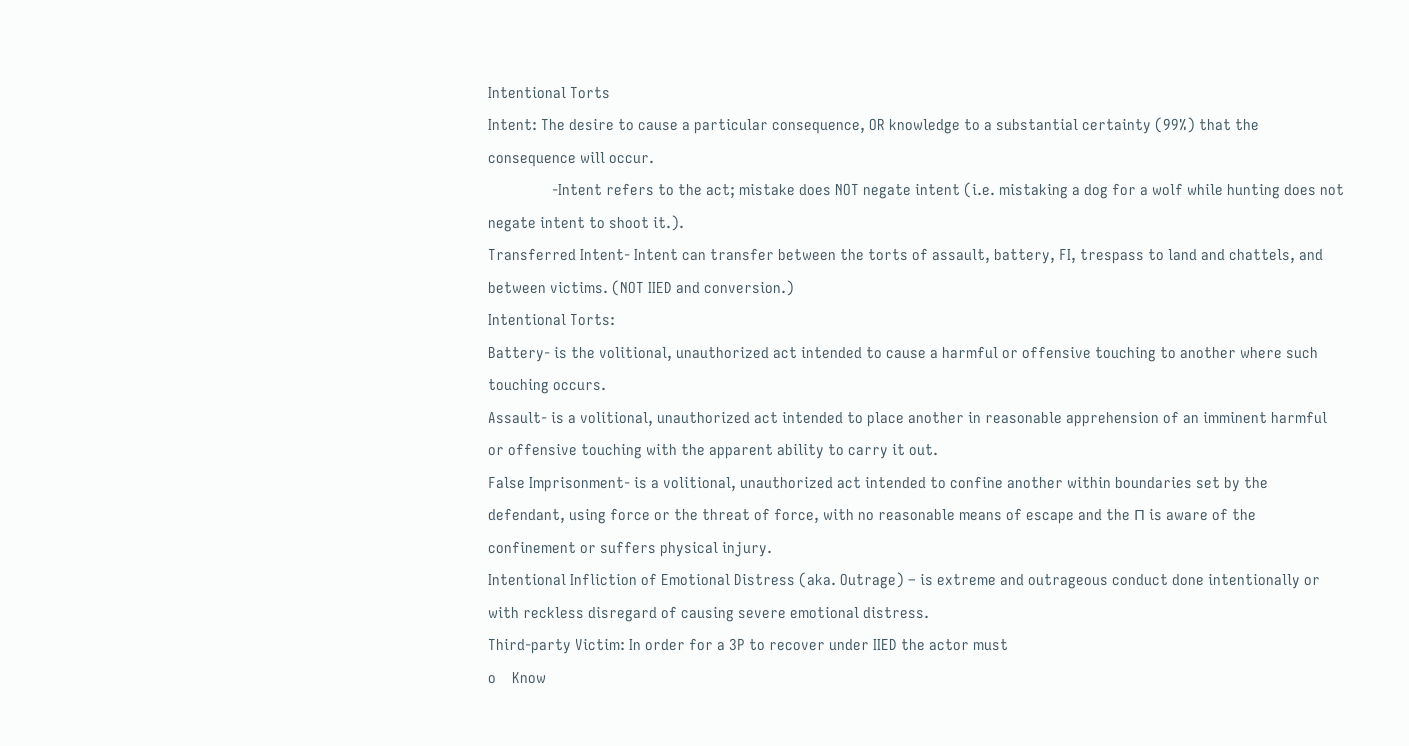Intentional Torts
Intent: The desire to cause a particular consequence, OR knowledge to a substantial certainty (99%) that the consequence will occur.
                -Intent refers to the act; mistake does NOT negate intent (i.e. mistaking a dog for a wolf while hunting does not negate intent to shoot it.).
Transferred Intent- Intent can transfer between the torts of assault, battery, FI, trespass to land and chattels, and between victims. (NOT IIED and conversion.)
Intentional Torts:
Battery- is the volitional, unauthorized act intended to cause a harmful or offensive touching to another where such touching occurs.
Assault- is a volitional, unauthorized act intended to place another in reasonable apprehension of an imminent harmful or offensive touching with the apparent ability to carry it out.
False Imprisonment- is a volitional, unauthorized act intended to confine another within boundaries set by the defendant, using force or the threat of force, with no reasonable means of escape and the Π is aware of the confinement or suffers physical injury.
Intentional Infliction of Emotional Distress (aka. Outrage) – is extreme and outrageous conduct done intentionally or with reckless disregard of causing severe emotional distress.
Third-party Victim: In order for a 3P to recover under IIED the actor must
o    Know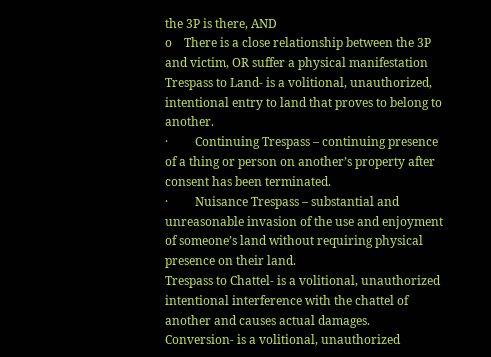the 3P is there, AND
o    There is a close relationship between the 3P and victim, OR suffer a physical manifestation
Trespass to Land- is a volitional, unauthorized, intentional entry to land that proves to belong to another.
·         Continuing Trespass – continuing presence of a thing or person on another’s property after consent has been terminated.
·         Nuisance Trespass – substantial and unreasonable invasion of the use and enjoyment of someone’s land without requiring physical presence on their land.
Trespass to Chattel- is a volitional, unauthorized intentional interference with the chattel of another and causes actual damages.
Conversion- is a volitional, unauthorized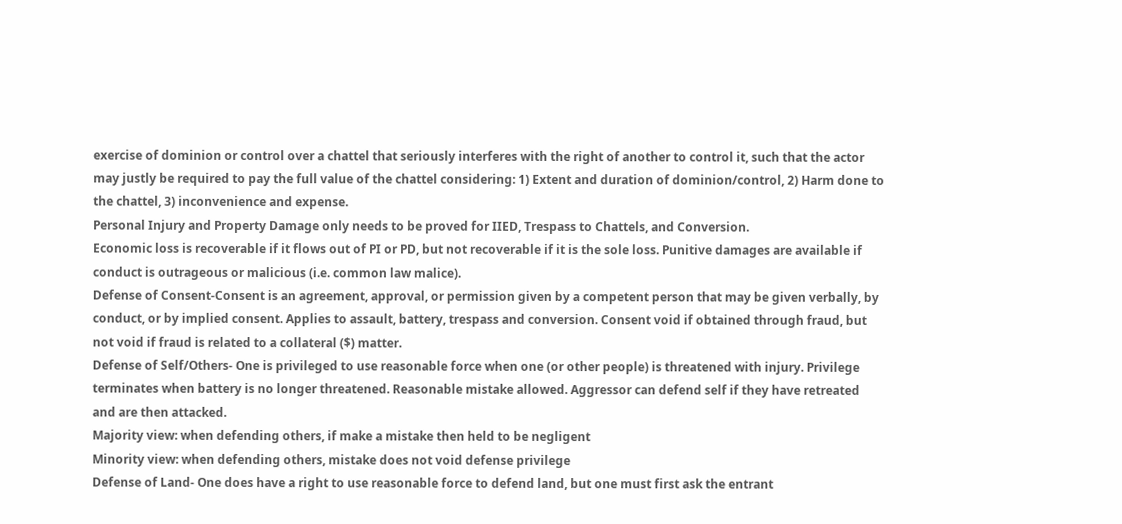exercise of dominion or control over a chattel that seriously interferes with the right of another to control it, such that the actor may justly be required to pay the full value of the chattel considering: 1) Extent and duration of dominion/control, 2) Harm done to the chattel, 3) inconvenience and expense.
Personal Injury and Property Damage only needs to be proved for IIED, Trespass to Chattels, and Conversion.
Economic loss is recoverable if it flows out of PI or PD, but not recoverable if it is the sole loss. Punitive damages are available if conduct is outrageous or malicious (i.e. common law malice).
Defense of Consent-Consent is an agreement, approval, or permission given by a competent person that may be given verbally, by conduct, or by implied consent. Applies to assault, battery, trespass and conversion. Consent void if obtained through fraud, but not void if fraud is related to a collateral ($) matter.
Defense of Self/Others- One is privileged to use reasonable force when one (or other people) is threatened with injury. Privilege terminates when battery is no longer threatened. Reasonable mistake allowed. Aggressor can defend self if they have retreated and are then attacked.
Majority view: when defending others, if make a mistake then held to be negligent
Minority view: when defending others, mistake does not void defense privilege
Defense of Land- One does have a right to use reasonable force to defend land, but one must first ask the entrant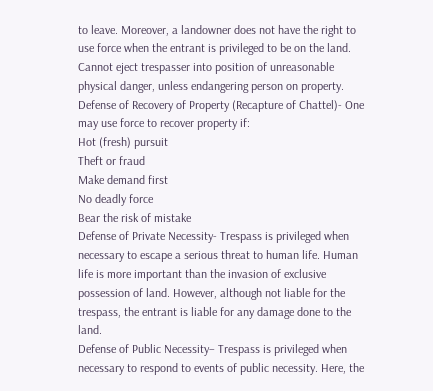to leave. Moreover, a landowner does not have the right to use force when the entrant is privileged to be on the land. Cannot eject trespasser into position of unreasonable physical danger, unless endangering person on property.
Defense of Recovery of Property (Recapture of Chattel)- One may use force to recover property if:
Hot (fresh) pursuit
Theft or fraud
Make demand first
No deadly force
Bear the risk of mistake
Defense of Private Necessity- Trespass is privileged when necessary to escape a serious threat to human life. Human life is more important than the invasion of exclusive possession of land. However, although not liable for the trespass, the entrant is liable for any damage done to the land.
Defense of Public Necessity– Trespass is privileged when necessary to respond to events of public necessity. Here, the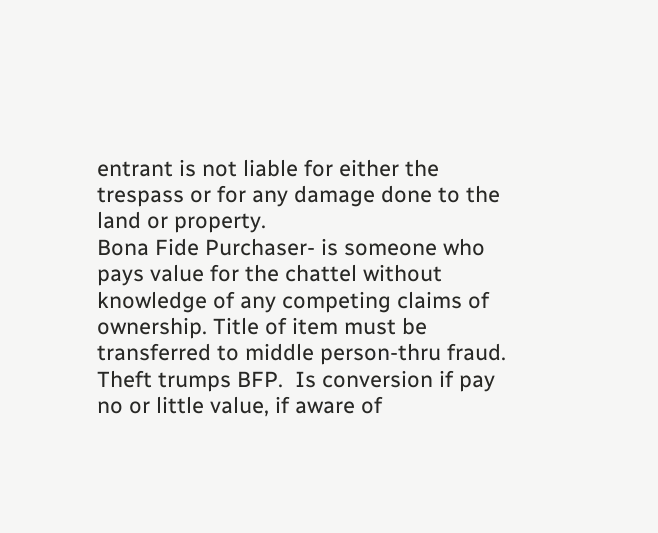entrant is not liable for either the trespass or for any damage done to the land or property.
Bona Fide Purchaser- is someone who pays value for the chattel without knowledge of any competing claims of ownership. Title of item must be transferred to middle person-thru fraud. Theft trumps BFP.  Is conversion if pay no or little value, if aware of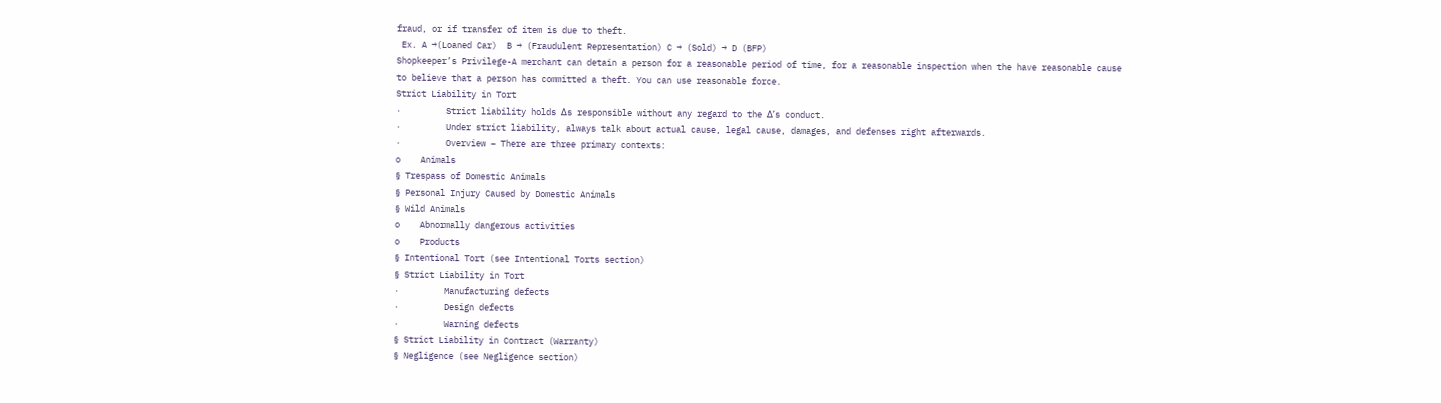fraud, or if transfer of item is due to theft.
 Ex. A →(Loaned Car)  B → (Fraudulent Representation) C → (Sold) → D (BFP)
Shopkeeper’s Privilege-A merchant can detain a person for a reasonable period of time, for a reasonable inspection when the have reasonable cause to believe that a person has committed a theft. You can use reasonable force.
Strict Liability in Tort
·         Strict liability holds Δs responsible without any regard to the Δ’s conduct.
·         Under strict liability, always talk about actual cause, legal cause, damages, and defenses right afterwards.
·         Overview – There are three primary contexts:
o    Animals
§ Trespass of Domestic Animals
§ Personal Injury Caused by Domestic Animals
§ Wild Animals
o    Abnormally dangerous activities
o    Products
§ Intentional Tort (see Intentional Torts section)
§ Strict Liability in Tort
·         Manufacturing defects
·         Design defects
·         Warning defects
§ Strict Liability in Contract (Warranty)
§ Negligence (see Negligence section)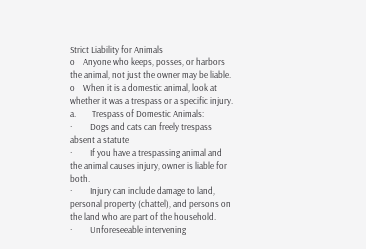Strict Liability for Animals
o    Anyone who keeps, posses, or harbors the animal, not just the owner may be liable.
o    When it is a domestic animal, look at whether it was a trespass or a specific injury.
a.        Trespass of Domestic Animals:
·         Dogs and cats can freely trespass absent a statute
·         If you have a trespassing animal and the animal causes injury, owner is liable for both.
·         Injury can include damage to land, personal property (chattel), and persons on the land who are part of the household.
·         Unforeseeable intervening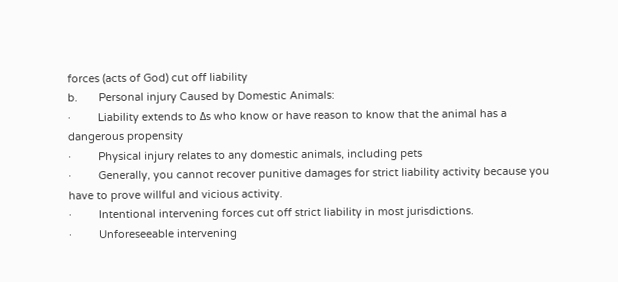forces (acts of God) cut off liability
b.       Personal injury Caused by Domestic Animals:
·         Liability extends to Δs who know or have reason to know that the animal has a dangerous propensity
·         Physical injury relates to any domestic animals, including pets
·         Generally, you cannot recover punitive damages for strict liability activity because you have to prove willful and vicious activity.
·         Intentional intervening forces cut off strict liability in most jurisdictions.
·         Unforeseeable intervening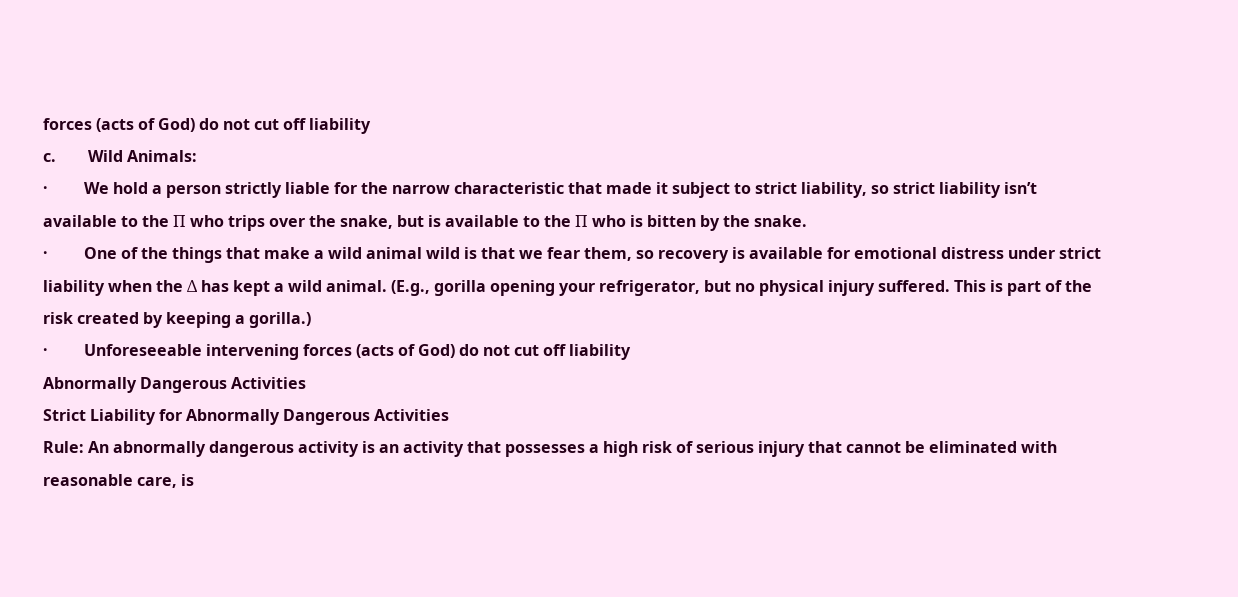forces (acts of God) do not cut off liability
c.        Wild Animals:
·         We hold a person strictly liable for the narrow characteristic that made it subject to strict liability, so strict liability isn’t available to the Π who trips over the snake, but is available to the Π who is bitten by the snake.
·         One of the things that make a wild animal wild is that we fear them, so recovery is available for emotional distress under strict liability when the Δ has kept a wild animal. (E.g., gorilla opening your refrigerator, but no physical injury suffered. This is part of the risk created by keeping a gorilla.)
·         Unforeseeable intervening forces (acts of God) do not cut off liability
Abnormally Dangerous Activities
Strict Liability for Abnormally Dangerous Activities
Rule: An abnormally dangerous activity is an activity that possesses a high risk of serious injury that cannot be eliminated with reasonable care, is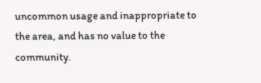uncommon usage and inappropriate to the area, and has no value to the community.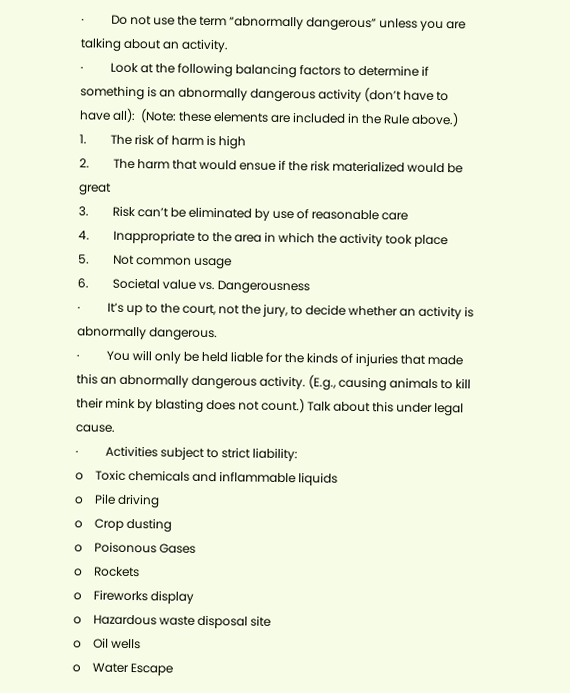·         Do not use the term “abnormally dangerous” unless you are talking about an activity.
·         Look at the following balancing factors to determine if something is an abnormally dangerous activity (don’t have to have all):  (Note: these elements are included in the Rule above.)
1.        The risk of harm is high
2.        The harm that would ensue if the risk materialized would be great
3.        Risk can’t be eliminated by use of reasonable care
4.        Inappropriate to the area in which the activity took place
5.        Not common usage
6.        Societal value vs. Dangerousness
·         It’s up to the court, not the jury, to decide whether an activity is abnormally dangerous.
·         You will only be held liable for the kinds of injuries that made this an abnormally dangerous activity. (E.g., causing animals to kill their mink by blasting does not count.) Talk about this under legal cause.
·         Activities subject to strict liability:
o    Toxic chemicals and inflammable liquids
o    Pile driving
o    Crop dusting
o    Poisonous Gases
o    Rockets
o    Fireworks display
o    Hazardous waste disposal site
o    Oil wells
o    Water Escape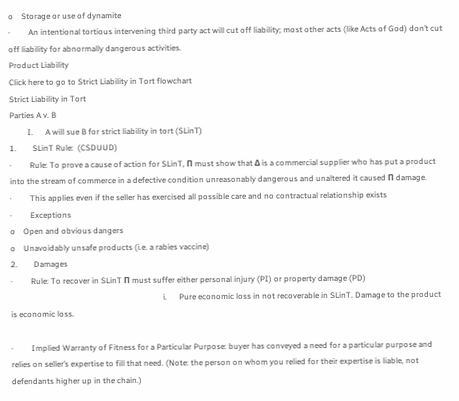o    Storage or use of dynamite
·         An intentional tortious intervening third party act will cut off liability; most other acts (like Acts of God) don’t cut off liability for abnormally dangerous activities.
Product Liability
Click here to go to Strict Liability in Tort flowchart
Strict Liability in Tort
Parties A v. B
         I.      A will sue B for strict liability in tort (SLinT)
1.        SLinT Rule:  (CSDUUD)
·         Rule: To prove a cause of action for SLinT, Π must show that Δ is a commercial supplier who has put a product into the stream of commerce in a defective condition unreasonably dangerous and unaltered it caused Π damage.
·         This applies even if the seller has exercised all possible care and no contractual relationship exists
·         Exceptions
o    Open and obvious dangers
o    Unavoidably unsafe products (i.e. a rabies vaccine)
2.        Damages
·         Rule: To recover in SLinT Π must suffer either personal injury (PI) or property damage (PD)
                                                                            i.      Pure economic loss in not recoverable in SLinT. Damage to the product is economic loss.

·         Implied Warranty of Fitness for a Particular Purpose: buyer has conveyed a need for a particular purpose and relies on seller’s expertise to fill that need. (Note: the person on whom you relied for their expertise is liable, not defendants higher up in the chain.)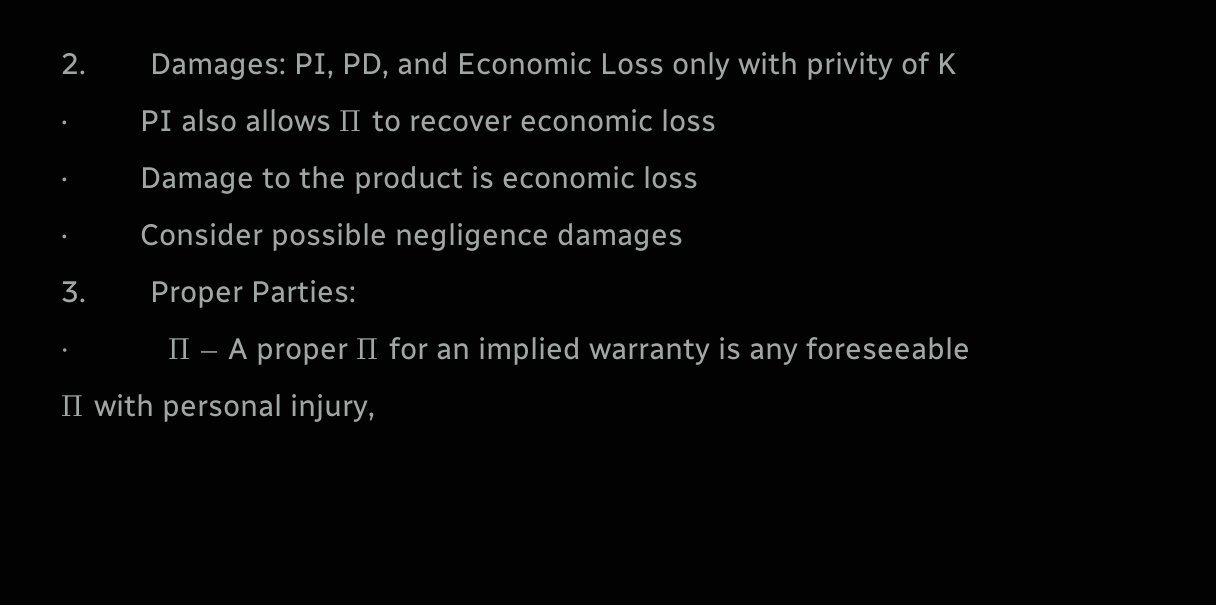2.        Damages: PI, PD, and Economic Loss only with privity of K
·         PI also allows Π to recover economic loss
·         Damage to the product is economic loss
·         Consider possible negligence damages
3.        Proper Parties:
·         Π – A proper Π for an implied warranty is any foreseeable Π with personal injury,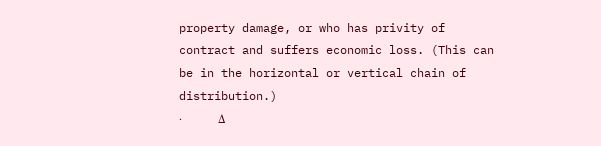property damage, or who has privity of contract and suffers economic loss. (This can be in the horizontal or vertical chain of distribution.)
·         Δ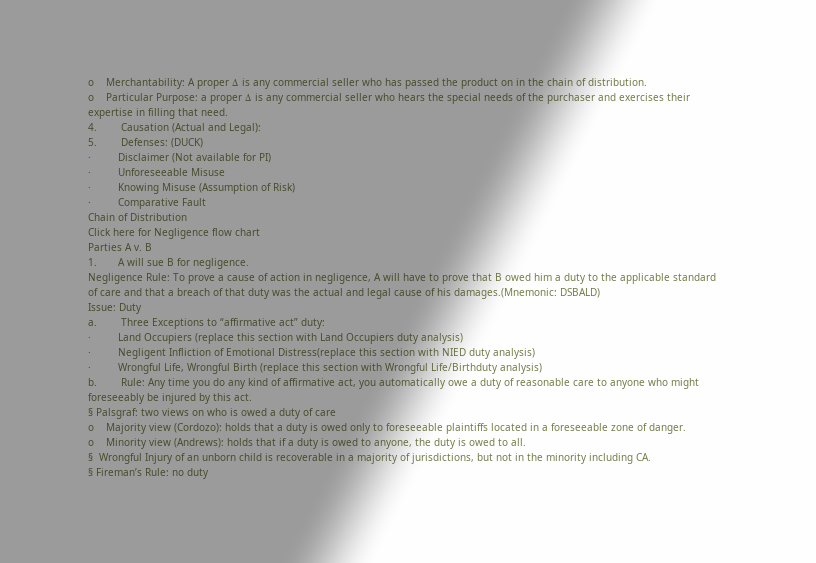o    Merchantability: A proper Δ is any commercial seller who has passed the product on in the chain of distribution.
o    Particular Purpose: a proper Δ is any commercial seller who hears the special needs of the purchaser and exercises their expertise in filling that need.
4.        Causation (Actual and Legal):
5.        Defenses: (DUCK)
·         Disclaimer (Not available for PI)
·         Unforeseeable Misuse
·         Knowing Misuse (Assumption of Risk)
·         Comparative Fault
Chain of Distribution
Click here for Negligence flow chart
Parties A v. B
1.       A will sue B for negligence.
Negligence Rule: To prove a cause of action in negligence, A will have to prove that B owed him a duty to the applicable standard of care and that a breach of that duty was the actual and legal cause of his damages.(Mnemonic: DSBALD)
Issue: Duty
a.        Three Exceptions to “affirmative act” duty:
·         Land Occupiers (replace this section with Land Occupiers duty analysis)
·         Negligent Infliction of Emotional Distress(replace this section with NIED duty analysis)
·         Wrongful Life, Wrongful Birth (replace this section with Wrongful Life/Birthduty analysis)
b.        Rule: Any time you do any kind of affirmative act, you automatically owe a duty of reasonable care to anyone who might foreseeably be injured by this act.
§ Palsgraf: two views on who is owed a duty of care
o    Majority view (Cordozo): holds that a duty is owed only to foreseeable plaintiffs located in a foreseeable zone of danger.
o    Minority view (Andrews): holds that if a duty is owed to anyone, the duty is owed to all.
§  Wrongful Injury of an unborn child is recoverable in a majority of jurisdictions, but not in the minority including CA.
§ Fireman’s Rule: no duty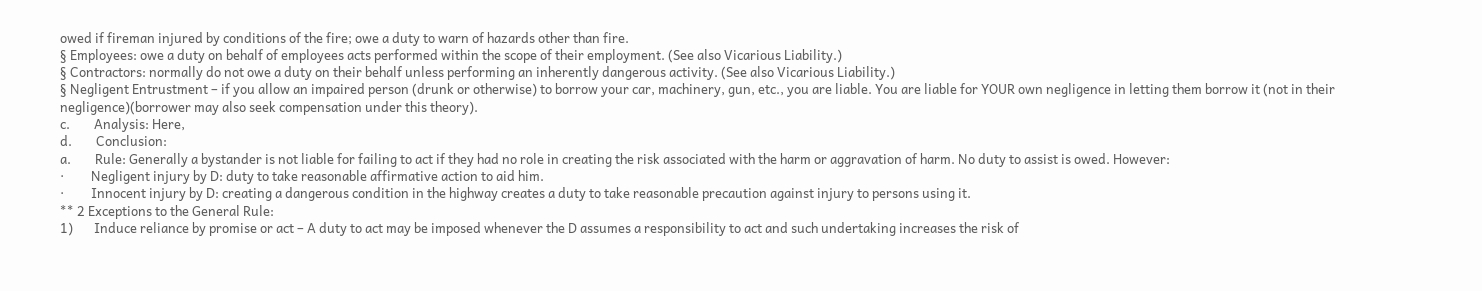owed if fireman injured by conditions of the fire; owe a duty to warn of hazards other than fire.
§ Employees: owe a duty on behalf of employees acts performed within the scope of their employment. (See also Vicarious Liability.)
§ Contractors: normally do not owe a duty on their behalf unless performing an inherently dangerous activity. (See also Vicarious Liability.)
§ Negligent Entrustment – if you allow an impaired person (drunk or otherwise) to borrow your car, machinery, gun, etc., you are liable. You are liable for YOUR own negligence in letting them borrow it (not in their negligence)(borrower may also seek compensation under this theory).
c.        Analysis: Here,
d.        Conclusion:
a.        Rule: Generally a bystander is not liable for failing to act if they had no role in creating the risk associated with the harm or aggravation of harm. No duty to assist is owed. However:
·         Negligent injury by D: duty to take reasonable affirmative action to aid him.
·         Innocent injury by D: creating a dangerous condition in the highway creates a duty to take reasonable precaution against injury to persons using it.
** 2 Exceptions to the General Rule:
1)       Induce reliance by promise or act – A duty to act may be imposed whenever the D assumes a responsibility to act and such undertaking increases the risk of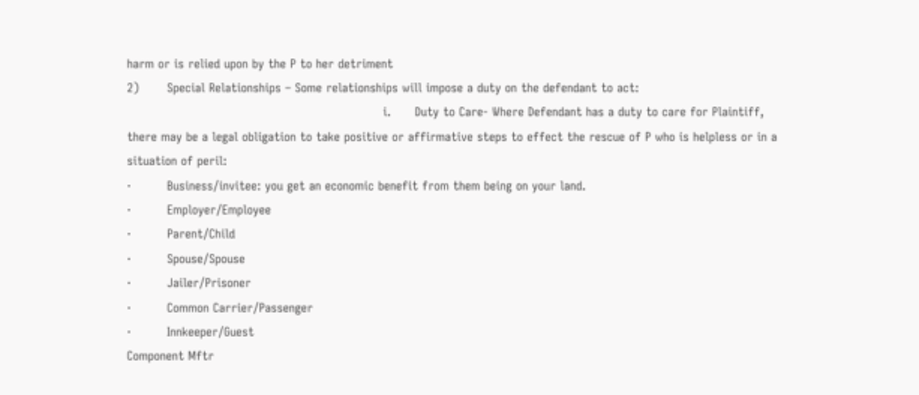harm or is relied upon by the P to her detriment
2)       Special Relationships – Some relationships will impose a duty on the defendant to act:
                                                                i.      Duty to Care- Where Defendant has a duty to care for Plaintiff, there may be a legal obligation to take positive or affirmative steps to effect the rescue of P who is helpless or in a situation of peril:
·         Business/invitee: you get an economic benefit from them being on your land.
·         Employer/Employee
·         Parent/Child
·         Spouse/Spouse
·         Jailer/Prisoner
·         Common Carrier/Passenger
·         Innkeeper/Guest
Component Mftr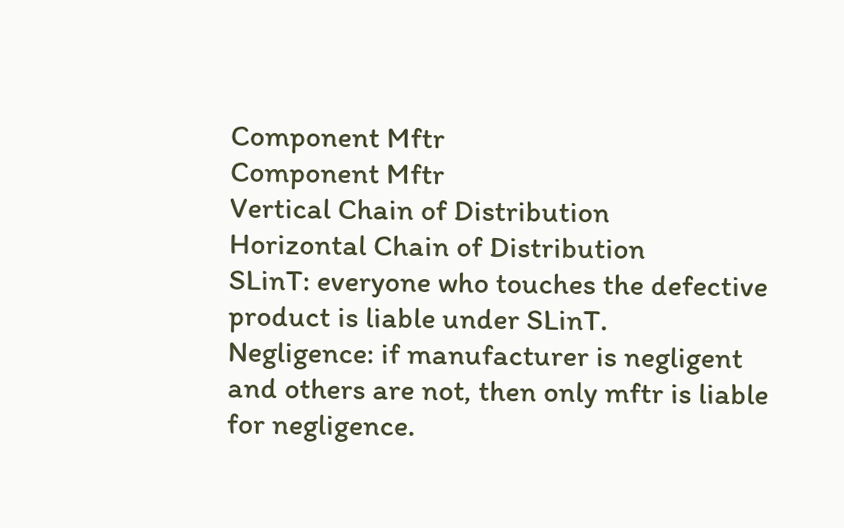Component Mftr
Component Mftr
Vertical Chain of Distribution
Horizontal Chain of Distribution
SLinT: everyone who touches the defective product is liable under SLinT.
Negligence: if manufacturer is negligent and others are not, then only mftr is liable for negligence.